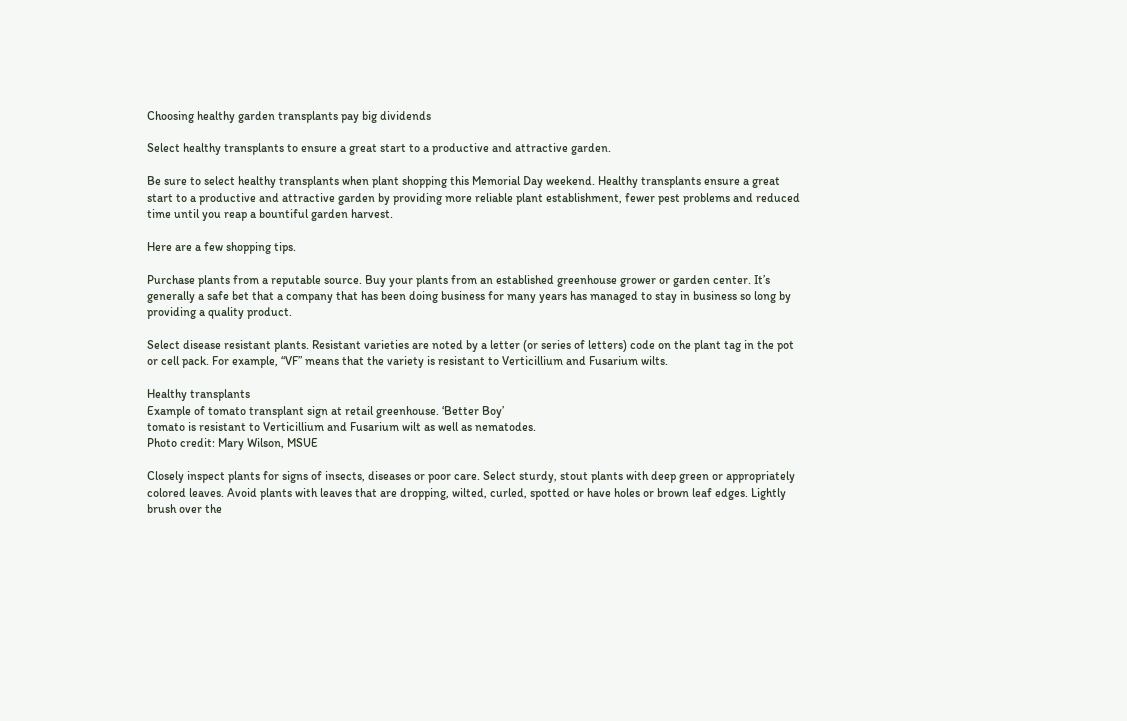Choosing healthy garden transplants pay big dividends

Select healthy transplants to ensure a great start to a productive and attractive garden.

Be sure to select healthy transplants when plant shopping this Memorial Day weekend. Healthy transplants ensure a great start to a productive and attractive garden by providing more reliable plant establishment, fewer pest problems and reduced time until you reap a bountiful garden harvest.

Here are a few shopping tips.

Purchase plants from a reputable source. Buy your plants from an established greenhouse grower or garden center. It’s generally a safe bet that a company that has been doing business for many years has managed to stay in business so long by providing a quality product.

Select disease resistant plants. Resistant varieties are noted by a letter (or series of letters) code on the plant tag in the pot or cell pack. For example, “VF” means that the variety is resistant to Verticillium and Fusarium wilts.

Healthy transplants
Example of tomato transplant sign at retail greenhouse. ‘Better Boy’
tomato is resistant to Verticillium and Fusarium wilt as well as nematodes.
Photo credit: Mary Wilson, MSUE

Closely inspect plants for signs of insects, diseases or poor care. Select sturdy, stout plants with deep green or appropriately colored leaves. Avoid plants with leaves that are dropping, wilted, curled, spotted or have holes or brown leaf edges. Lightly brush over the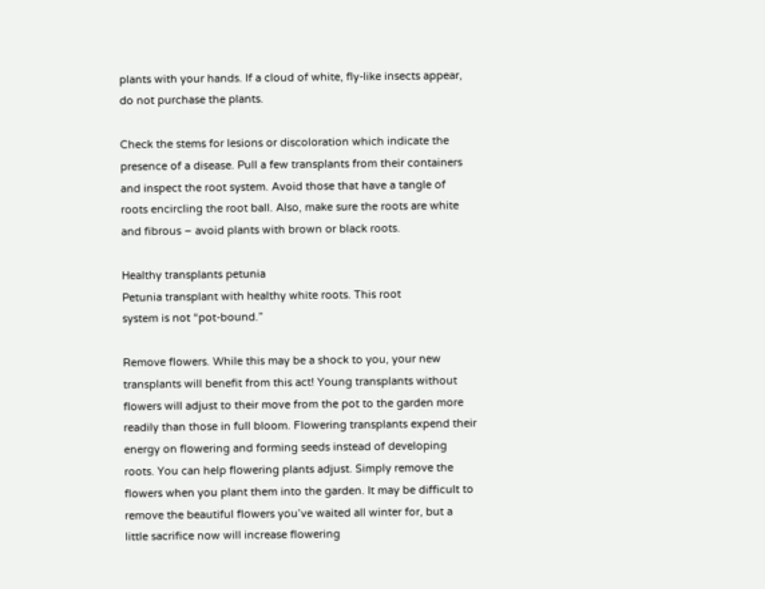plants with your hands. If a cloud of white, fly-like insects appear, do not purchase the plants.

Check the stems for lesions or discoloration which indicate the presence of a disease. Pull a few transplants from their containers and inspect the root system. Avoid those that have a tangle of roots encircling the root ball. Also, make sure the roots are white and fibrous – avoid plants with brown or black roots.

Healthy transplants petunia
Petunia transplant with healthy white roots. This root
system is not “pot-bound.”

Remove flowers. While this may be a shock to you, your new transplants will benefit from this act! Young transplants without flowers will adjust to their move from the pot to the garden more readily than those in full bloom. Flowering transplants expend their energy on flowering and forming seeds instead of developing roots. You can help flowering plants adjust. Simply remove the flowers when you plant them into the garden. It may be difficult to remove the beautiful flowers you’ve waited all winter for, but a little sacrifice now will increase flowering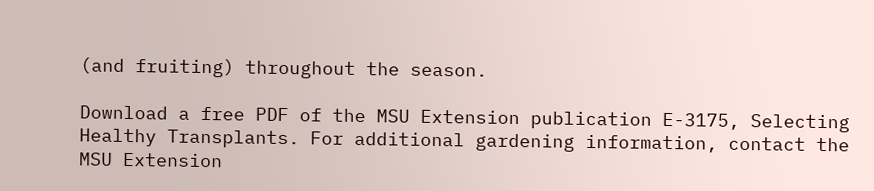(and fruiting) throughout the season.

Download a free PDF of the MSU Extension publication E-3175, Selecting Healthy Transplants. For additional gardening information, contact the MSU Extension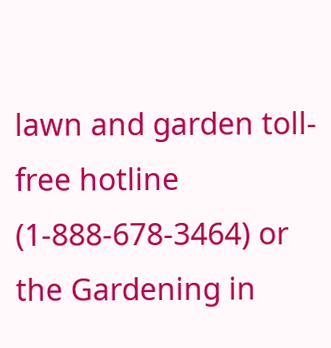lawn and garden toll-free hotline (1-888-678-3464) or the Gardening in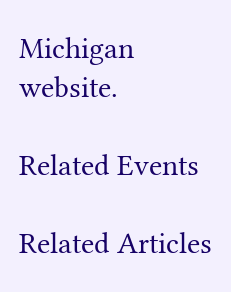Michigan website.

Related Events

Related Articles